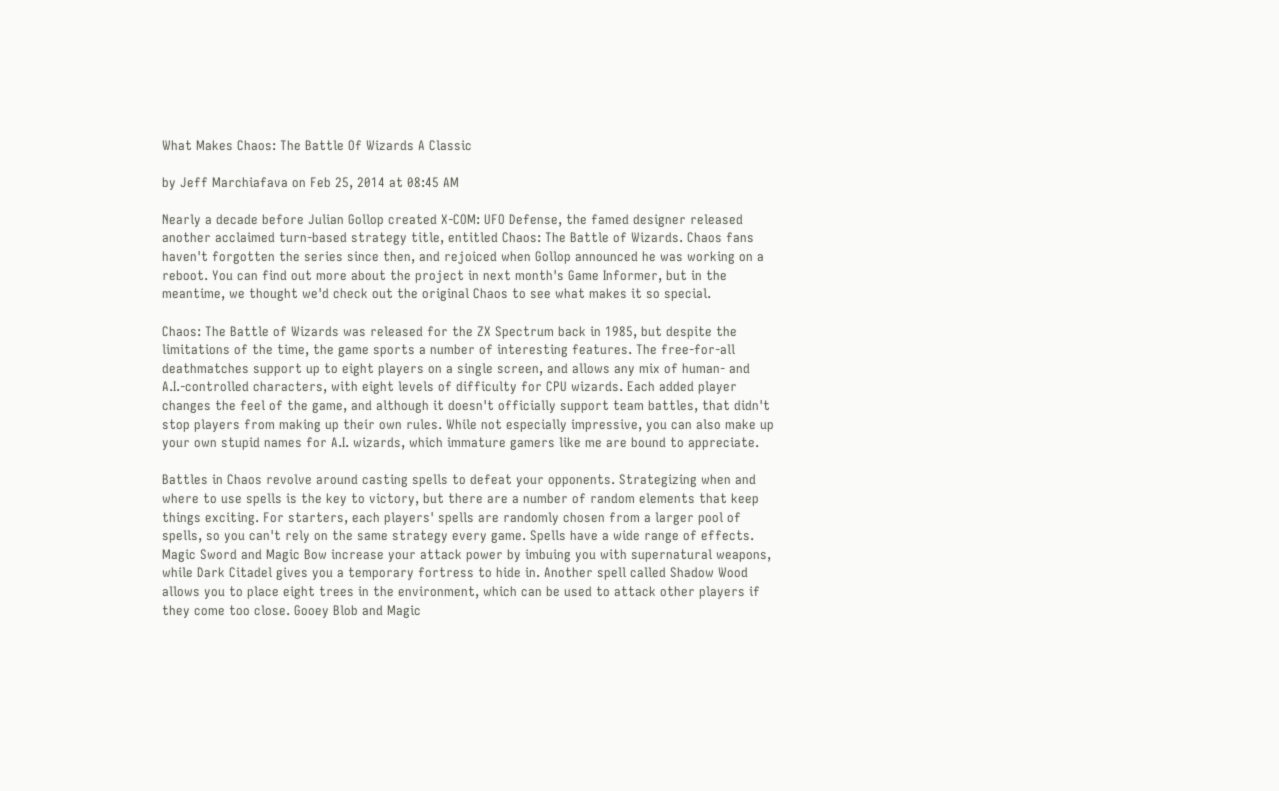What Makes Chaos: The Battle Of Wizards A Classic

by Jeff Marchiafava on Feb 25, 2014 at 08:45 AM

Nearly a decade before Julian Gollop created X-COM: UFO Defense, the famed designer released another acclaimed turn-based strategy title, entitled Chaos: The Battle of Wizards. Chaos fans haven't forgotten the series since then, and rejoiced when Gollop announced he was working on a reboot. You can find out more about the project in next month's Game Informer, but in the meantime, we thought we'd check out the original Chaos to see what makes it so special.

Chaos: The Battle of Wizards was released for the ZX Spectrum back in 1985, but despite the limitations of the time, the game sports a number of interesting features. The free-for-all deathmatches support up to eight players on a single screen, and allows any mix of human- and A.I.-controlled characters, with eight levels of difficulty for CPU wizards. Each added player changes the feel of the game, and although it doesn't officially support team battles, that didn't stop players from making up their own rules. While not especially impressive, you can also make up your own stupid names for A.I. wizards, which immature gamers like me are bound to appreciate.

Battles in Chaos revolve around casting spells to defeat your opponents. Strategizing when and where to use spells is the key to victory, but there are a number of random elements that keep things exciting. For starters, each players' spells are randomly chosen from a larger pool of spells, so you can't rely on the same strategy every game. Spells have a wide range of effects. Magic Sword and Magic Bow increase your attack power by imbuing you with supernatural weapons, while Dark Citadel gives you a temporary fortress to hide in. Another spell called Shadow Wood allows you to place eight trees in the environment, which can be used to attack other players if they come too close. Gooey Blob and Magic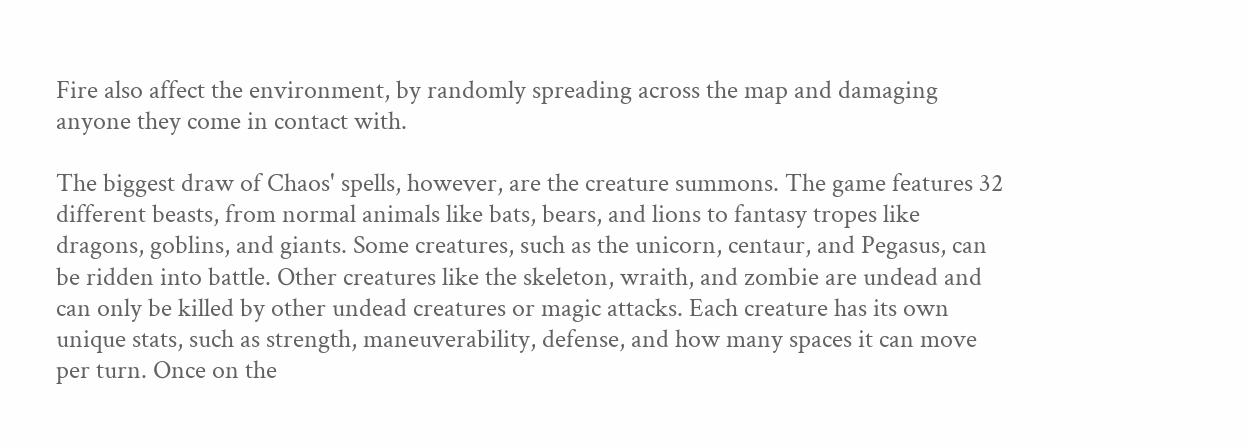Fire also affect the environment, by randomly spreading across the map and damaging anyone they come in contact with.

The biggest draw of Chaos' spells, however, are the creature summons. The game features 32 different beasts, from normal animals like bats, bears, and lions to fantasy tropes like dragons, goblins, and giants. Some creatures, such as the unicorn, centaur, and Pegasus, can be ridden into battle. Other creatures like the skeleton, wraith, and zombie are undead and can only be killed by other undead creatures or magic attacks. Each creature has its own unique stats, such as strength, maneuverability, defense, and how many spaces it can move per turn. Once on the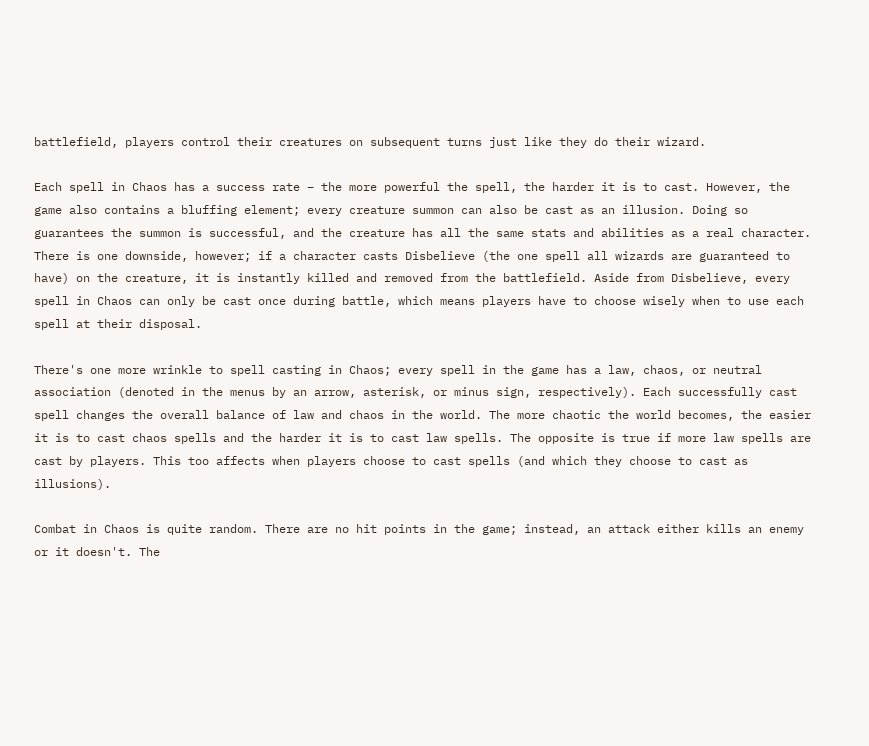battlefield, players control their creatures on subsequent turns just like they do their wizard.

Each spell in Chaos has a success rate – the more powerful the spell, the harder it is to cast. However, the game also contains a bluffing element; every creature summon can also be cast as an illusion. Doing so guarantees the summon is successful, and the creature has all the same stats and abilities as a real character. There is one downside, however; if a character casts Disbelieve (the one spell all wizards are guaranteed to have) on the creature, it is instantly killed and removed from the battlefield. Aside from Disbelieve, every spell in Chaos can only be cast once during battle, which means players have to choose wisely when to use each spell at their disposal.

There's one more wrinkle to spell casting in Chaos; every spell in the game has a law, chaos, or neutral association (denoted in the menus by an arrow, asterisk, or minus sign, respectively). Each successfully cast spell changes the overall balance of law and chaos in the world. The more chaotic the world becomes, the easier it is to cast chaos spells and the harder it is to cast law spells. The opposite is true if more law spells are cast by players. This too affects when players choose to cast spells (and which they choose to cast as illusions).

Combat in Chaos is quite random. There are no hit points in the game; instead, an attack either kills an enemy or it doesn't. The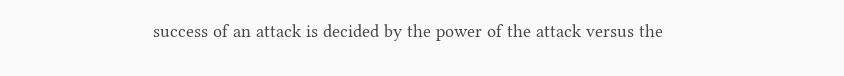success of an attack is decided by the power of the attack versus the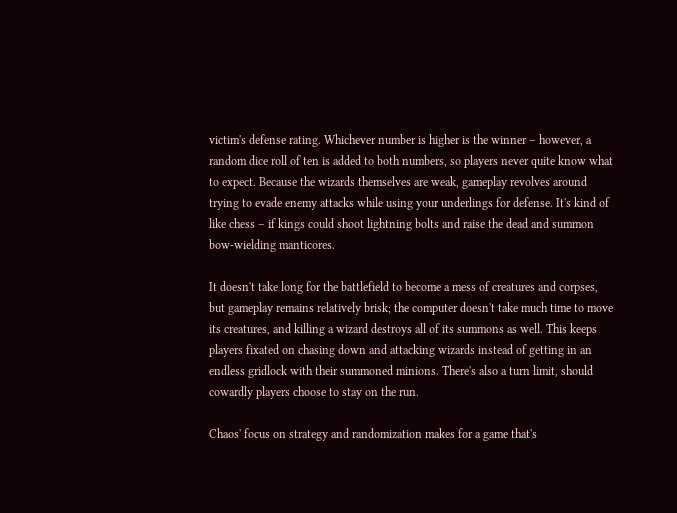victim's defense rating. Whichever number is higher is the winner – however, a random dice roll of ten is added to both numbers, so players never quite know what to expect. Because the wizards themselves are weak, gameplay revolves around trying to evade enemy attacks while using your underlings for defense. It's kind of like chess – if kings could shoot lightning bolts and raise the dead and summon bow-wielding manticores.

It doesn't take long for the battlefield to become a mess of creatures and corpses, but gameplay remains relatively brisk; the computer doesn't take much time to move its creatures, and killing a wizard destroys all of its summons as well. This keeps players fixated on chasing down and attacking wizards instead of getting in an endless gridlock with their summoned minions. There's also a turn limit, should cowardly players choose to stay on the run.

Chaos' focus on strategy and randomization makes for a game that's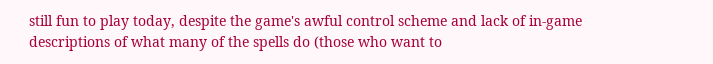still fun to play today, despite the game's awful control scheme and lack of in-game descriptions of what many of the spells do (those who want to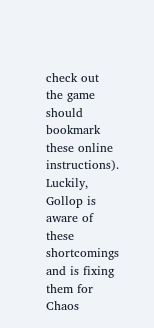check out the game should bookmark these online instructions). Luckily, Gollop is aware of these shortcomings and is fixing them for Chaos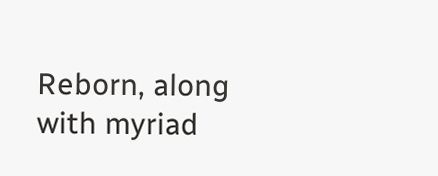Reborn, along with myriad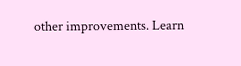other improvements. Learn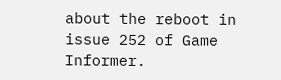about the reboot in issue 252 of Game Informer.